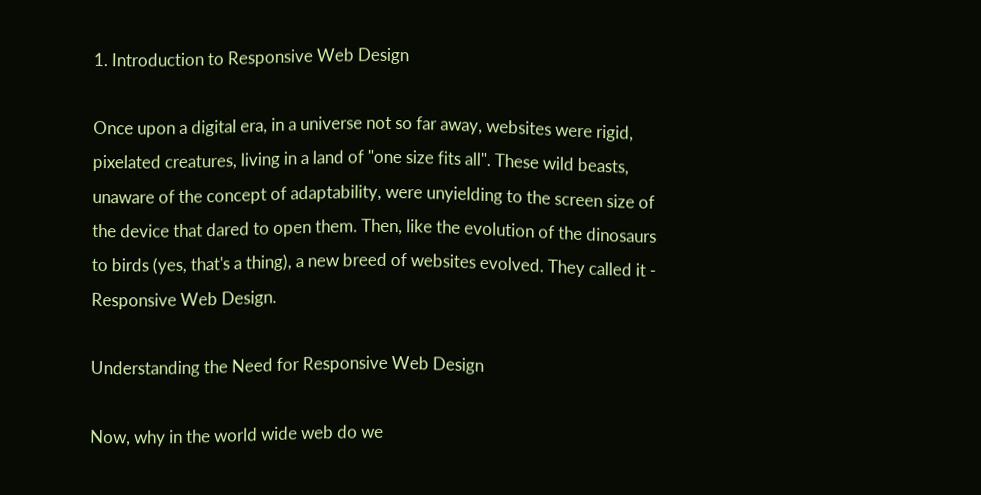1. Introduction to Responsive Web Design

Once upon a digital era, in a universe not so far away, websites were rigid, pixelated creatures, living in a land of "one size fits all". These wild beasts, unaware of the concept of adaptability, were unyielding to the screen size of the device that dared to open them. Then, like the evolution of the dinosaurs to birds (yes, that's a thing), a new breed of websites evolved. They called it - Responsive Web Design.

Understanding the Need for Responsive Web Design

Now, why in the world wide web do we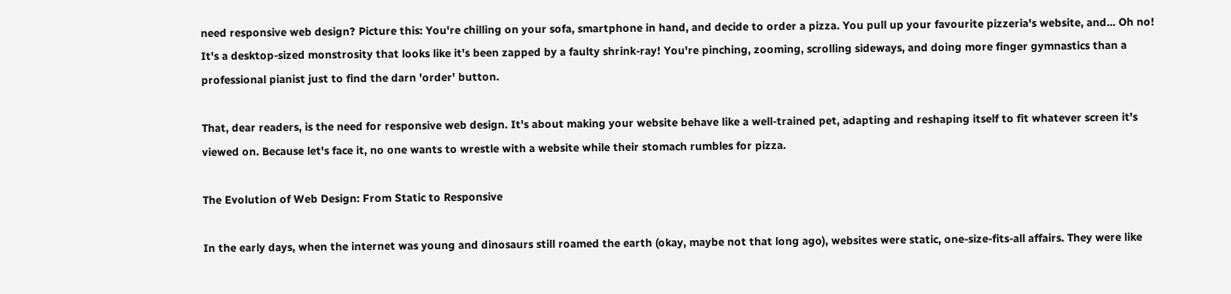need responsive web design? Picture this: You're chilling on your sofa, smartphone in hand, and decide to order a pizza. You pull up your favourite pizzeria's website, and... Oh no! It's a desktop-sized monstrosity that looks like it's been zapped by a faulty shrink-ray! You're pinching, zooming, scrolling sideways, and doing more finger gymnastics than a professional pianist just to find the darn 'order' button.

That, dear readers, is the need for responsive web design. It's about making your website behave like a well-trained pet, adapting and reshaping itself to fit whatever screen it's viewed on. Because let's face it, no one wants to wrestle with a website while their stomach rumbles for pizza.

The Evolution of Web Design: From Static to Responsive

In the early days, when the internet was young and dinosaurs still roamed the earth (okay, maybe not that long ago), websites were static, one-size-fits-all affairs. They were like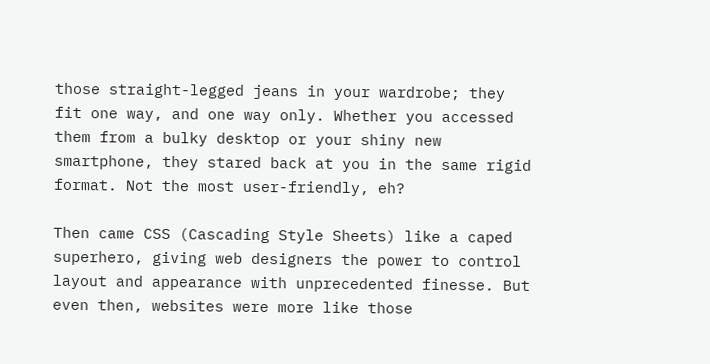those straight-legged jeans in your wardrobe; they fit one way, and one way only. Whether you accessed them from a bulky desktop or your shiny new smartphone, they stared back at you in the same rigid format. Not the most user-friendly, eh?

Then came CSS (Cascading Style Sheets) like a caped superhero, giving web designers the power to control layout and appearance with unprecedented finesse. But even then, websites were more like those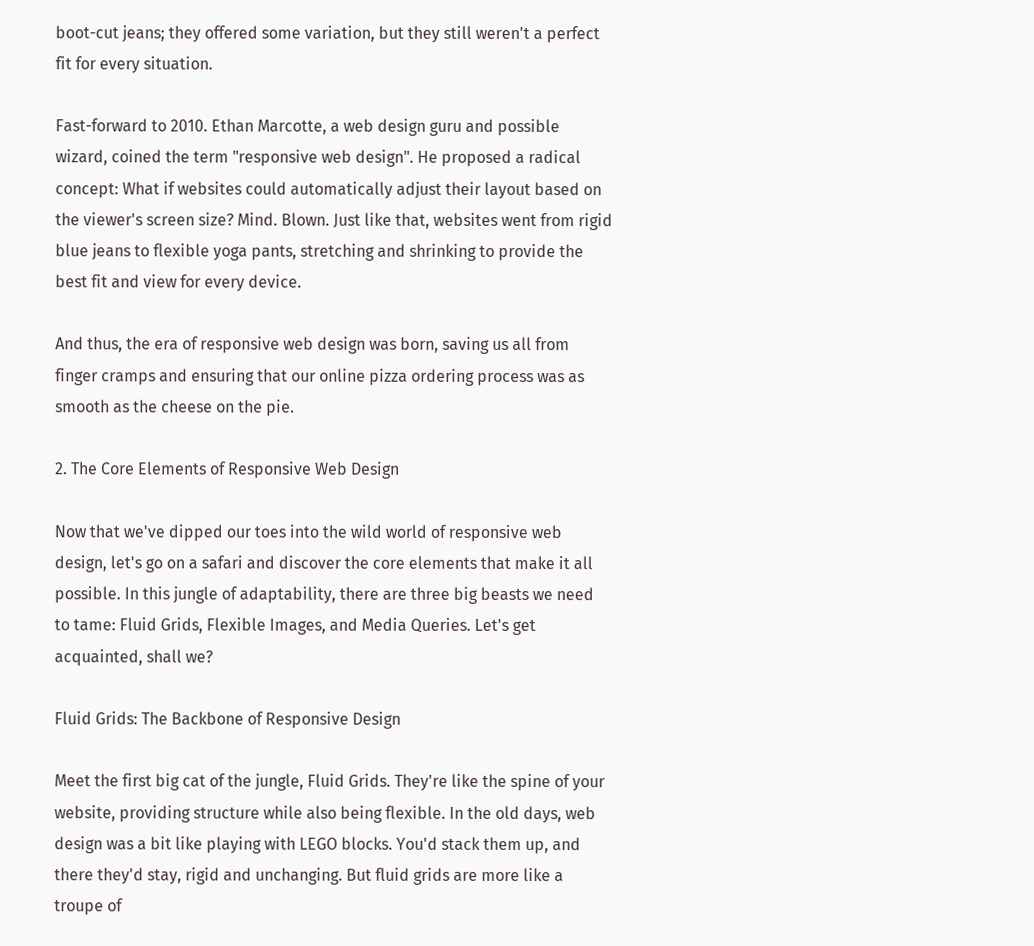boot-cut jeans; they offered some variation, but they still weren't a perfect fit for every situation.

Fast-forward to 2010. Ethan Marcotte, a web design guru and possible wizard, coined the term "responsive web design". He proposed a radical concept: What if websites could automatically adjust their layout based on the viewer's screen size? Mind. Blown. Just like that, websites went from rigid blue jeans to flexible yoga pants, stretching and shrinking to provide the best fit and view for every device.

And thus, the era of responsive web design was born, saving us all from finger cramps and ensuring that our online pizza ordering process was as smooth as the cheese on the pie.

2. The Core Elements of Responsive Web Design

Now that we've dipped our toes into the wild world of responsive web design, let's go on a safari and discover the core elements that make it all possible. In this jungle of adaptability, there are three big beasts we need to tame: Fluid Grids, Flexible Images, and Media Queries. Let's get acquainted, shall we?

Fluid Grids: The Backbone of Responsive Design

Meet the first big cat of the jungle, Fluid Grids. They're like the spine of your website, providing structure while also being flexible. In the old days, web design was a bit like playing with LEGO blocks. You'd stack them up, and there they'd stay, rigid and unchanging. But fluid grids are more like a troupe of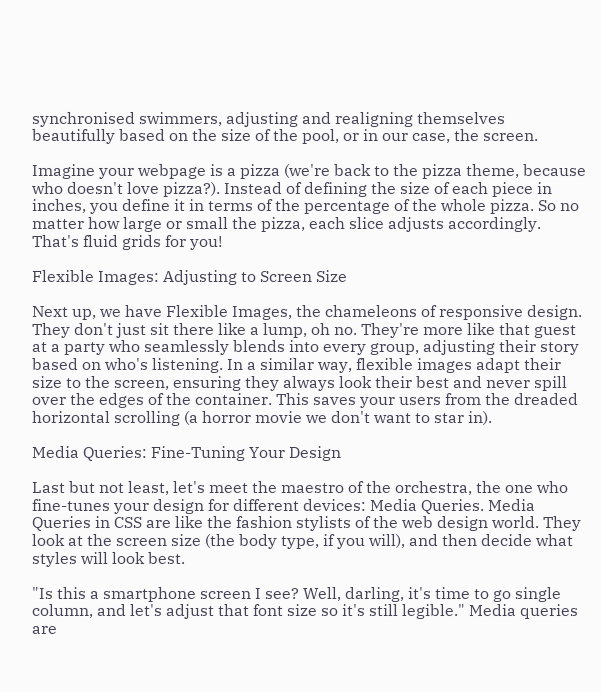synchronised swimmers, adjusting and realigning themselves beautifully based on the size of the pool, or in our case, the screen.

Imagine your webpage is a pizza (we're back to the pizza theme, because who doesn't love pizza?). Instead of defining the size of each piece in inches, you define it in terms of the percentage of the whole pizza. So no matter how large or small the pizza, each slice adjusts accordingly. That's fluid grids for you!

Flexible Images: Adjusting to Screen Size

Next up, we have Flexible Images, the chameleons of responsive design. They don't just sit there like a lump, oh no. They're more like that guest at a party who seamlessly blends into every group, adjusting their story based on who's listening. In a similar way, flexible images adapt their size to the screen, ensuring they always look their best and never spill over the edges of the container. This saves your users from the dreaded horizontal scrolling (a horror movie we don't want to star in).

Media Queries: Fine-Tuning Your Design

Last but not least, let's meet the maestro of the orchestra, the one who fine-tunes your design for different devices: Media Queries. Media Queries in CSS are like the fashion stylists of the web design world. They look at the screen size (the body type, if you will), and then decide what styles will look best.

"Is this a smartphone screen I see? Well, darling, it's time to go single column, and let's adjust that font size so it's still legible." Media queries are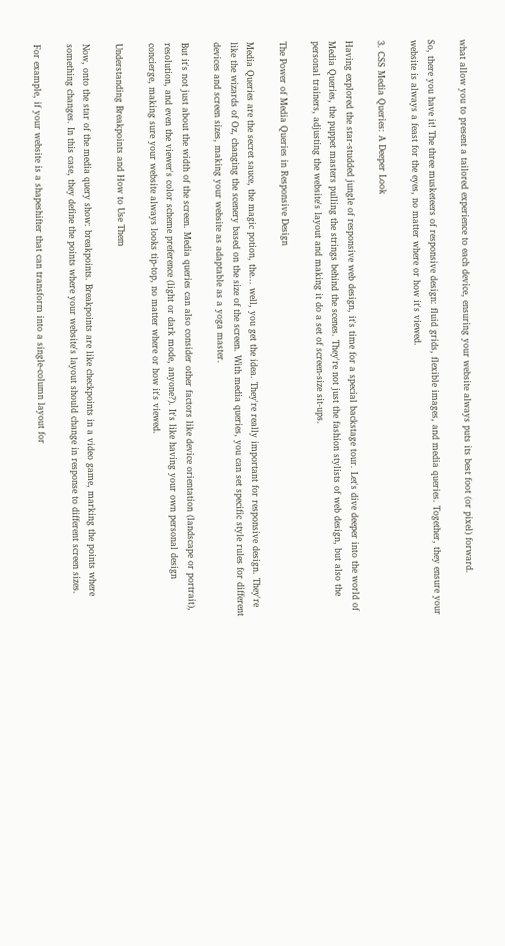what allow you to present a tailored experience to each device, ensuring your website always puts its best foot (or pixel) forward.

So, there you have it! The three musketeers of responsive design: fluid grids, flexible images, and media queries. Together, they ensure your website is always a feast for the eyes, no matter where or how it's viewed.

3. CSS Media Queries: A Deeper Look

Having explored the star-studded jungle of responsive web design, it's time for a special backstage tour. Let's dive deeper into the world of Media Queries, the puppet masters pulling the strings behind the scenes. They're not just the fashion stylists of web design, but also the personal trainers, adjusting the website's layout and making it do a set of screen-size sit-ups.

The Power of Media Queries in Responsive Design

Media Queries are the secret sauce, the magic potion, the... well, you get the idea. They're really important for responsive design. They're like the wizards of Oz, changing the scenery based on the size of the screen. With media queries, you can set specific style rules for different devices and screen sizes, making your website as adaptable as a yoga master.

But it's not just about the width of the screen. Media queries can also consider other factors like device orientation (landscape or portrait), resolution, and even the viewer's color scheme preference (light or dark mode, anyone?). It's like having your own personal design concierge, making sure your website always looks tip-top, no matter where or how it's viewed.

Understanding Breakpoints and How to Use Them

Now, onto the star of the media query show: breakpoints. Breakpoints are like checkpoints in a video game, marking the points where something changes. In this case, they define the points where your website's layout should change in response to different screen sizes.

For example, if your website is a shapeshifter that can transform into a single-column layout for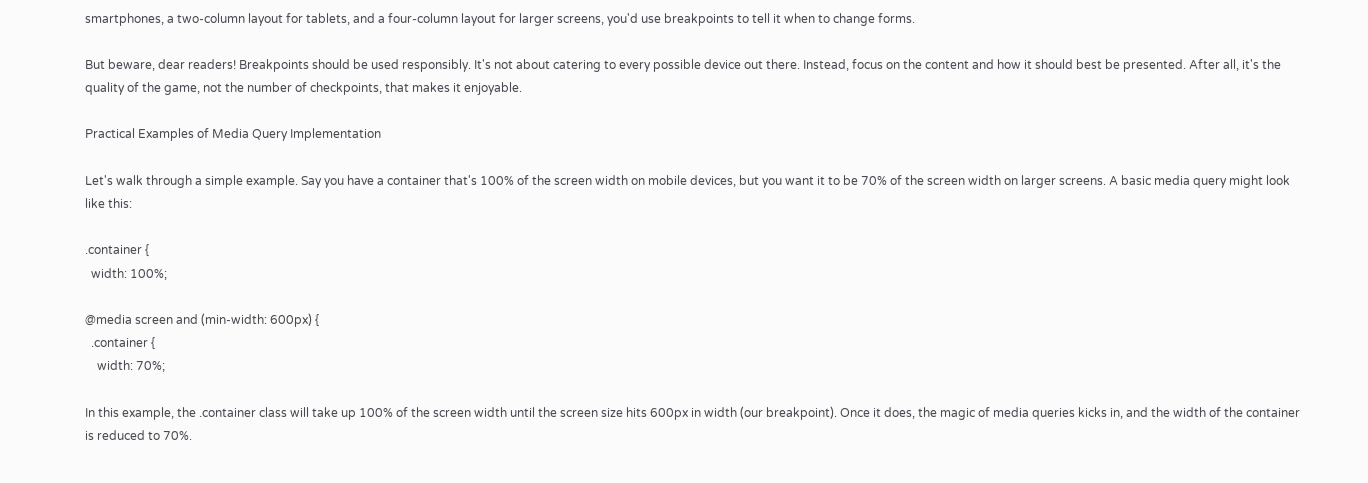smartphones, a two-column layout for tablets, and a four-column layout for larger screens, you'd use breakpoints to tell it when to change forms.

But beware, dear readers! Breakpoints should be used responsibly. It's not about catering to every possible device out there. Instead, focus on the content and how it should best be presented. After all, it's the quality of the game, not the number of checkpoints, that makes it enjoyable.

Practical Examples of Media Query Implementation

Let's walk through a simple example. Say you have a container that's 100% of the screen width on mobile devices, but you want it to be 70% of the screen width on larger screens. A basic media query might look like this:

.container {
  width: 100%;

@media screen and (min-width: 600px) {
  .container {
    width: 70%;

In this example, the .container class will take up 100% of the screen width until the screen size hits 600px in width (our breakpoint). Once it does, the magic of media queries kicks in, and the width of the container is reduced to 70%.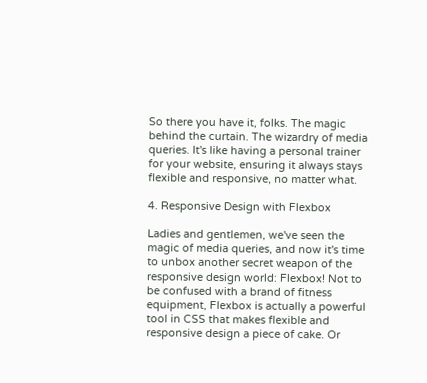So there you have it, folks. The magic behind the curtain. The wizardry of media queries. It's like having a personal trainer for your website, ensuring it always stays flexible and responsive, no matter what.

4. Responsive Design with Flexbox

Ladies and gentlemen, we've seen the magic of media queries, and now it's time to unbox another secret weapon of the responsive design world: Flexbox! Not to be confused with a brand of fitness equipment, Flexbox is actually a powerful tool in CSS that makes flexible and responsive design a piece of cake. Or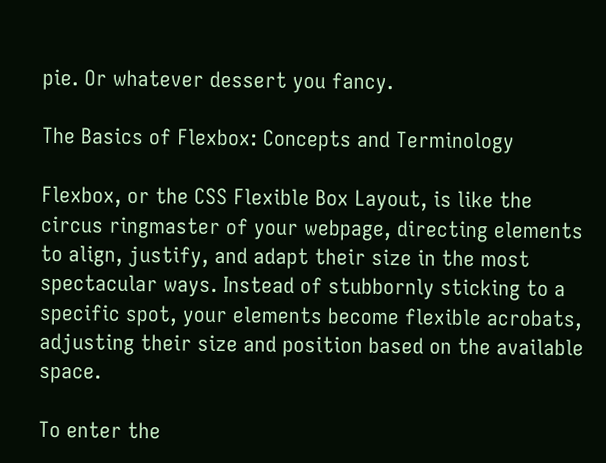pie. Or whatever dessert you fancy.

The Basics of Flexbox: Concepts and Terminology

Flexbox, or the CSS Flexible Box Layout, is like the circus ringmaster of your webpage, directing elements to align, justify, and adapt their size in the most spectacular ways. Instead of stubbornly sticking to a specific spot, your elements become flexible acrobats, adjusting their size and position based on the available space.

To enter the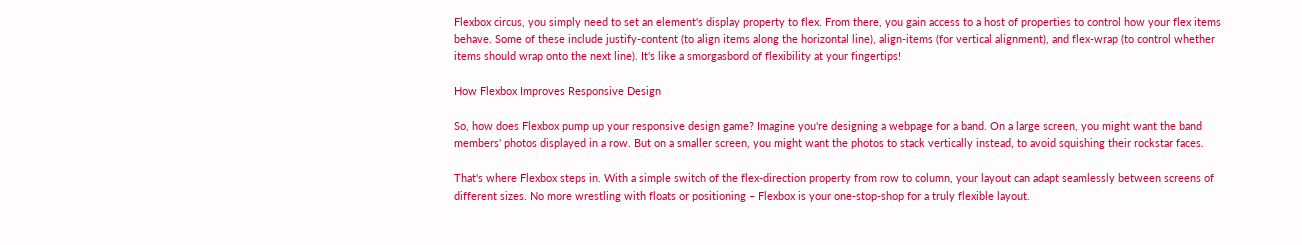Flexbox circus, you simply need to set an element's display property to flex. From there, you gain access to a host of properties to control how your flex items behave. Some of these include justify-content (to align items along the horizontal line), align-items (for vertical alignment), and flex-wrap (to control whether items should wrap onto the next line). It's like a smorgasbord of flexibility at your fingertips!

How Flexbox Improves Responsive Design

So, how does Flexbox pump up your responsive design game? Imagine you're designing a webpage for a band. On a large screen, you might want the band members' photos displayed in a row. But on a smaller screen, you might want the photos to stack vertically instead, to avoid squishing their rockstar faces.

That's where Flexbox steps in. With a simple switch of the flex-direction property from row to column, your layout can adapt seamlessly between screens of different sizes. No more wrestling with floats or positioning – Flexbox is your one-stop-shop for a truly flexible layout.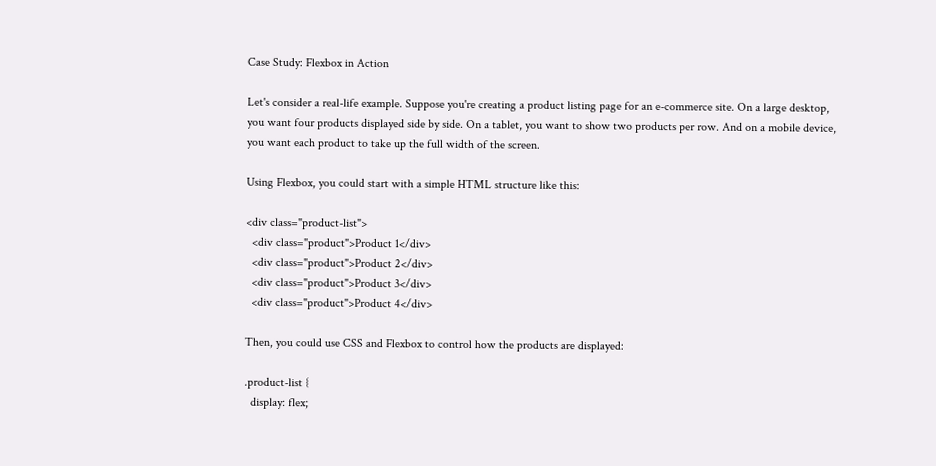Case Study: Flexbox in Action

Let's consider a real-life example. Suppose you're creating a product listing page for an e-commerce site. On a large desktop, you want four products displayed side by side. On a tablet, you want to show two products per row. And on a mobile device, you want each product to take up the full width of the screen.

Using Flexbox, you could start with a simple HTML structure like this:

<div class="product-list">
  <div class="product">Product 1</div>
  <div class="product">Product 2</div>
  <div class="product">Product 3</div>
  <div class="product">Product 4</div>

Then, you could use CSS and Flexbox to control how the products are displayed:

.product-list {
  display: flex;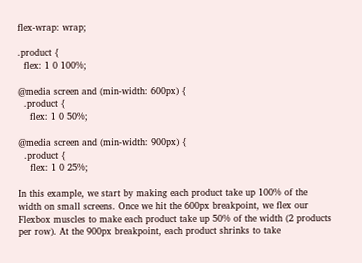flex-wrap: wrap;

.product {
  flex: 1 0 100%;

@media screen and (min-width: 600px) {
  .product {
    flex: 1 0 50%;

@media screen and (min-width: 900px) {
  .product {
    flex: 1 0 25%;

In this example, we start by making each product take up 100% of the width on small screens. Once we hit the 600px breakpoint, we flex our Flexbox muscles to make each product take up 50% of the width (2 products per row). At the 900px breakpoint, each product shrinks to take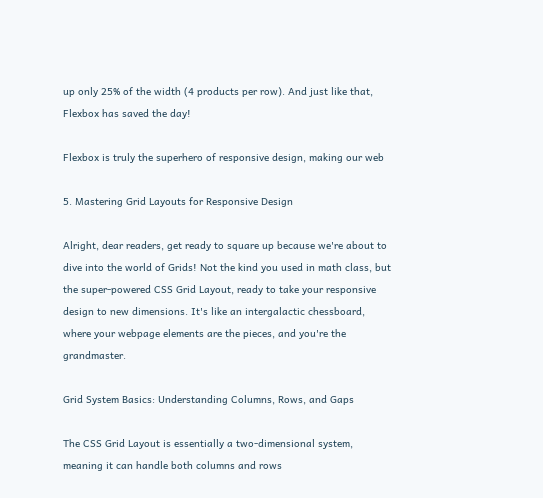up only 25% of the width (4 products per row). And just like that, Flexbox has saved the day!

Flexbox is truly the superhero of responsive design, making our web

5. Mastering Grid Layouts for Responsive Design

Alright, dear readers, get ready to square up because we're about to dive into the world of Grids! Not the kind you used in math class, but the super-powered CSS Grid Layout, ready to take your responsive design to new dimensions. It's like an intergalactic chessboard, where your webpage elements are the pieces, and you're the grandmaster.

Grid System Basics: Understanding Columns, Rows, and Gaps

The CSS Grid Layout is essentially a two-dimensional system, meaning it can handle both columns and rows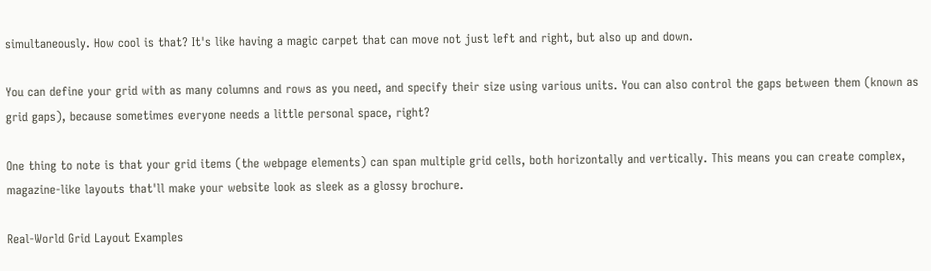simultaneously. How cool is that? It's like having a magic carpet that can move not just left and right, but also up and down.

You can define your grid with as many columns and rows as you need, and specify their size using various units. You can also control the gaps between them (known as grid gaps), because sometimes everyone needs a little personal space, right?

One thing to note is that your grid items (the webpage elements) can span multiple grid cells, both horizontally and vertically. This means you can create complex, magazine-like layouts that'll make your website look as sleek as a glossy brochure.

Real-World Grid Layout Examples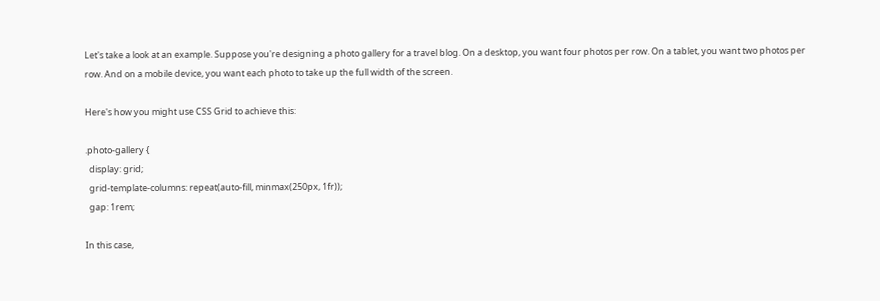Let's take a look at an example. Suppose you're designing a photo gallery for a travel blog. On a desktop, you want four photos per row. On a tablet, you want two photos per row. And on a mobile device, you want each photo to take up the full width of the screen.

Here's how you might use CSS Grid to achieve this:

.photo-gallery {
  display: grid;
  grid-template-columns: repeat(auto-fill, minmax(250px, 1fr));
  gap: 1rem;

In this case,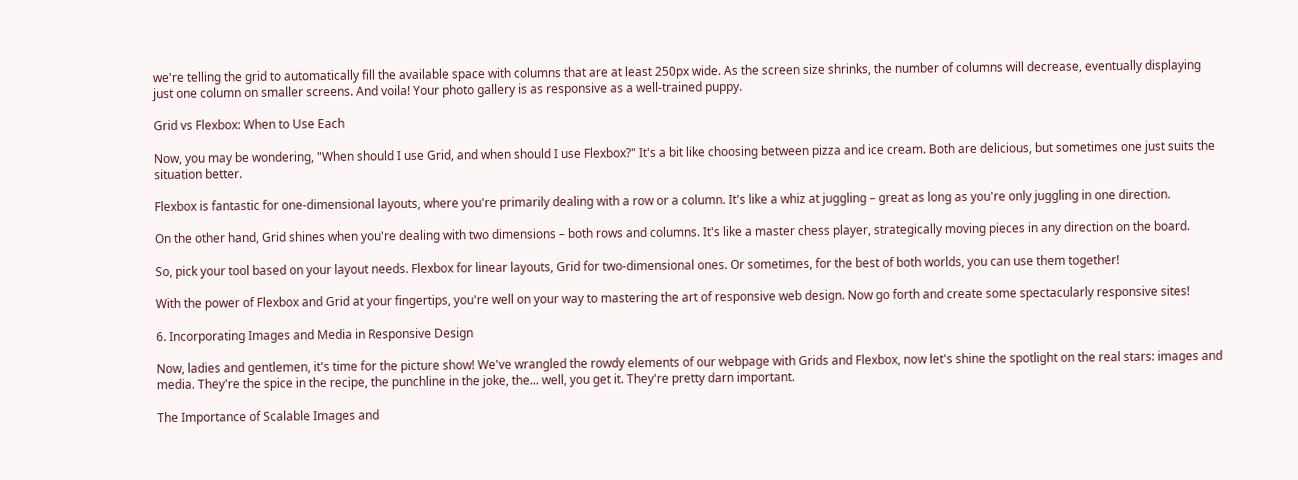we're telling the grid to automatically fill the available space with columns that are at least 250px wide. As the screen size shrinks, the number of columns will decrease, eventually displaying just one column on smaller screens. And voila! Your photo gallery is as responsive as a well-trained puppy.

Grid vs Flexbox: When to Use Each

Now, you may be wondering, "When should I use Grid, and when should I use Flexbox?" It's a bit like choosing between pizza and ice cream. Both are delicious, but sometimes one just suits the situation better.

Flexbox is fantastic for one-dimensional layouts, where you're primarily dealing with a row or a column. It's like a whiz at juggling – great as long as you're only juggling in one direction.

On the other hand, Grid shines when you're dealing with two dimensions – both rows and columns. It's like a master chess player, strategically moving pieces in any direction on the board.

So, pick your tool based on your layout needs. Flexbox for linear layouts, Grid for two-dimensional ones. Or sometimes, for the best of both worlds, you can use them together!

With the power of Flexbox and Grid at your fingertips, you're well on your way to mastering the art of responsive web design. Now go forth and create some spectacularly responsive sites!

6. Incorporating Images and Media in Responsive Design

Now, ladies and gentlemen, it's time for the picture show! We've wrangled the rowdy elements of our webpage with Grids and Flexbox, now let's shine the spotlight on the real stars: images and media. They're the spice in the recipe, the punchline in the joke, the... well, you get it. They're pretty darn important.

The Importance of Scalable Images and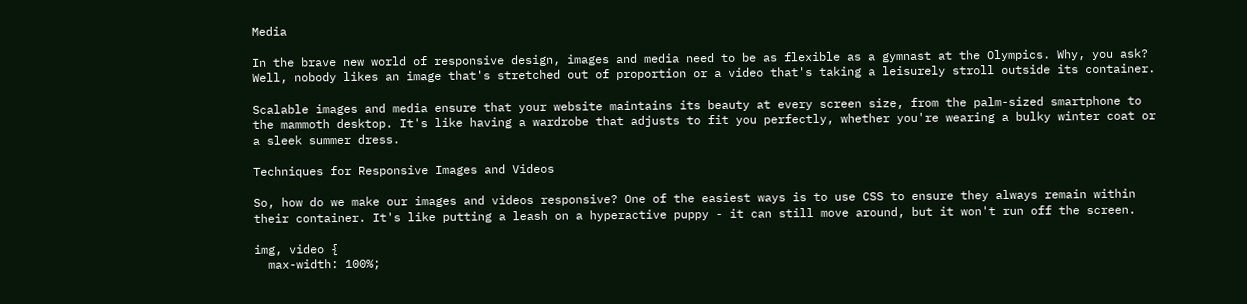Media

In the brave new world of responsive design, images and media need to be as flexible as a gymnast at the Olympics. Why, you ask? Well, nobody likes an image that's stretched out of proportion or a video that's taking a leisurely stroll outside its container.

Scalable images and media ensure that your website maintains its beauty at every screen size, from the palm-sized smartphone to the mammoth desktop. It's like having a wardrobe that adjusts to fit you perfectly, whether you're wearing a bulky winter coat or a sleek summer dress.

Techniques for Responsive Images and Videos

So, how do we make our images and videos responsive? One of the easiest ways is to use CSS to ensure they always remain within their container. It's like putting a leash on a hyperactive puppy - it can still move around, but it won't run off the screen.

img, video {
  max-width: 100%;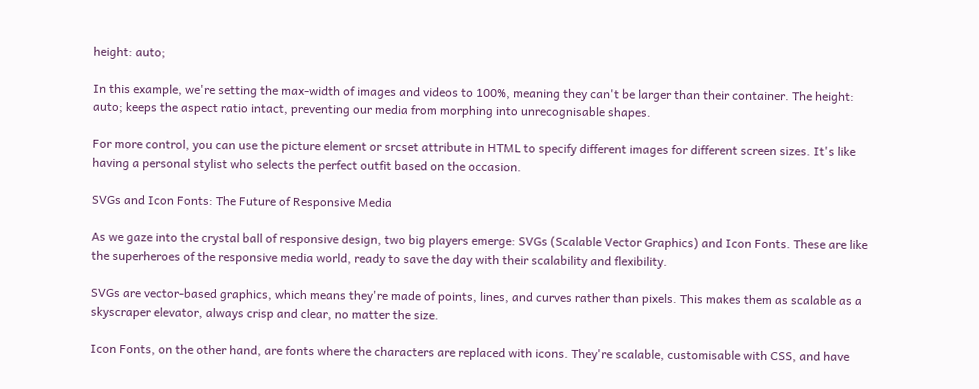height: auto;

In this example, we're setting the max-width of images and videos to 100%, meaning they can't be larger than their container. The height: auto; keeps the aspect ratio intact, preventing our media from morphing into unrecognisable shapes.

For more control, you can use the picture element or srcset attribute in HTML to specify different images for different screen sizes. It's like having a personal stylist who selects the perfect outfit based on the occasion.

SVGs and Icon Fonts: The Future of Responsive Media

As we gaze into the crystal ball of responsive design, two big players emerge: SVGs (Scalable Vector Graphics) and Icon Fonts. These are like the superheroes of the responsive media world, ready to save the day with their scalability and flexibility.

SVGs are vector-based graphics, which means they're made of points, lines, and curves rather than pixels. This makes them as scalable as a skyscraper elevator, always crisp and clear, no matter the size.

Icon Fonts, on the other hand, are fonts where the characters are replaced with icons. They're scalable, customisable with CSS, and have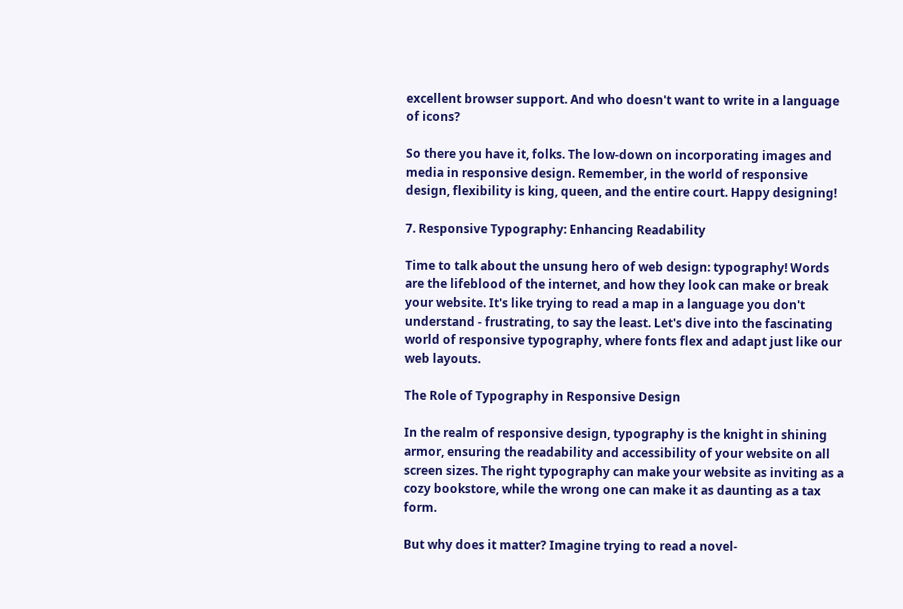excellent browser support. And who doesn't want to write in a language of icons?

So there you have it, folks. The low-down on incorporating images and media in responsive design. Remember, in the world of responsive design, flexibility is king, queen, and the entire court. Happy designing!

7. Responsive Typography: Enhancing Readability

Time to talk about the unsung hero of web design: typography! Words are the lifeblood of the internet, and how they look can make or break your website. It's like trying to read a map in a language you don't understand - frustrating, to say the least. Let's dive into the fascinating world of responsive typography, where fonts flex and adapt just like our web layouts.

The Role of Typography in Responsive Design

In the realm of responsive design, typography is the knight in shining armor, ensuring the readability and accessibility of your website on all screen sizes. The right typography can make your website as inviting as a cozy bookstore, while the wrong one can make it as daunting as a tax form.

But why does it matter? Imagine trying to read a novel-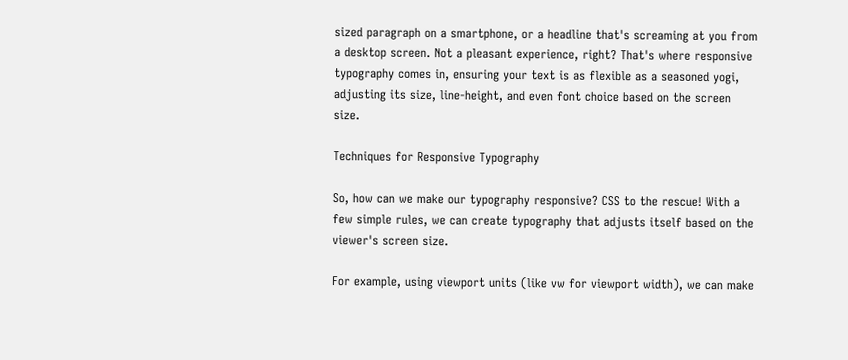sized paragraph on a smartphone, or a headline that's screaming at you from a desktop screen. Not a pleasant experience, right? That's where responsive typography comes in, ensuring your text is as flexible as a seasoned yogi, adjusting its size, line-height, and even font choice based on the screen size.

Techniques for Responsive Typography

So, how can we make our typography responsive? CSS to the rescue! With a few simple rules, we can create typography that adjusts itself based on the viewer's screen size.

For example, using viewport units (like vw for viewport width), we can make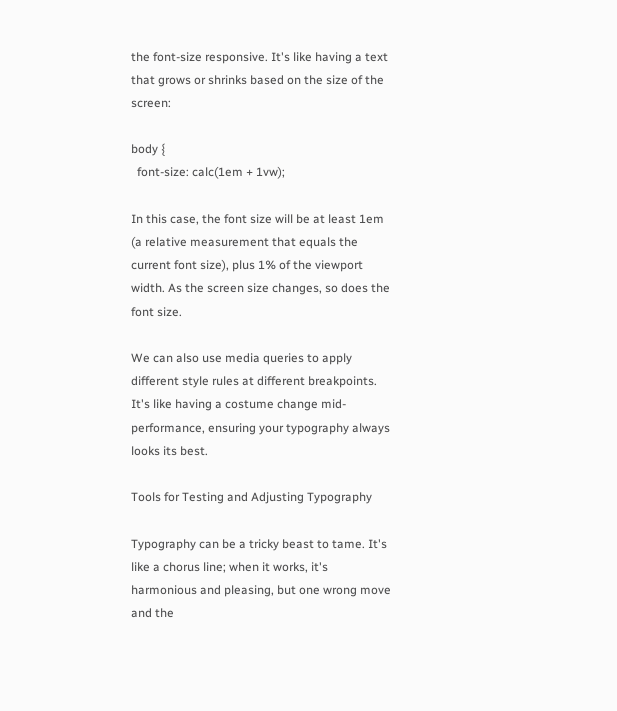the font-size responsive. It's like having a text that grows or shrinks based on the size of the screen:

body {
  font-size: calc(1em + 1vw);

In this case, the font size will be at least 1em (a relative measurement that equals the current font size), plus 1% of the viewport width. As the screen size changes, so does the font size.

We can also use media queries to apply different style rules at different breakpoints. It's like having a costume change mid-performance, ensuring your typography always looks its best.

Tools for Testing and Adjusting Typography

Typography can be a tricky beast to tame. It's like a chorus line; when it works, it's harmonious and pleasing, but one wrong move and the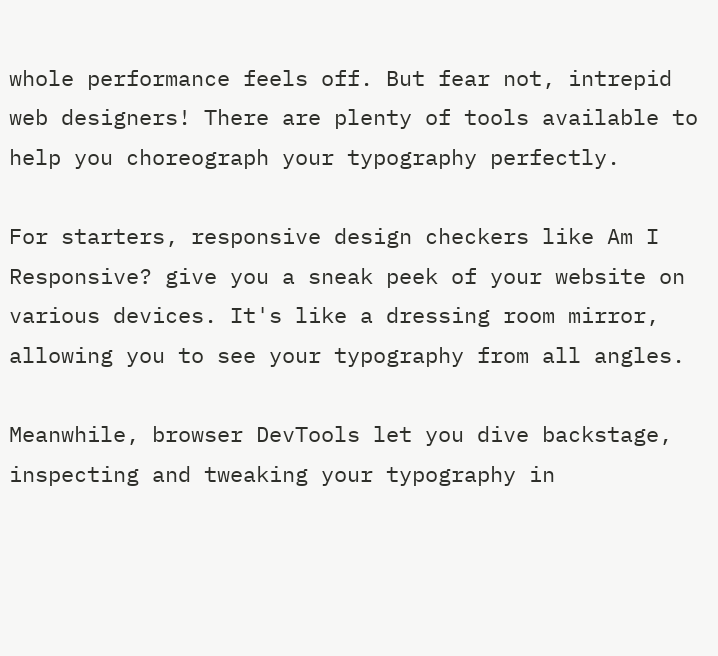whole performance feels off. But fear not, intrepid web designers! There are plenty of tools available to help you choreograph your typography perfectly.

For starters, responsive design checkers like Am I Responsive? give you a sneak peek of your website on various devices. It's like a dressing room mirror, allowing you to see your typography from all angles.

Meanwhile, browser DevTools let you dive backstage, inspecting and tweaking your typography in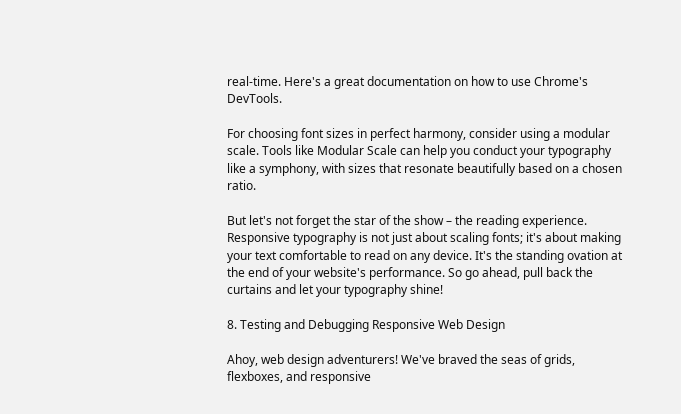real-time. Here's a great documentation on how to use Chrome's DevTools.

For choosing font sizes in perfect harmony, consider using a modular scale. Tools like Modular Scale can help you conduct your typography like a symphony, with sizes that resonate beautifully based on a chosen ratio.

But let's not forget the star of the show – the reading experience. Responsive typography is not just about scaling fonts; it's about making your text comfortable to read on any device. It's the standing ovation at the end of your website's performance. So go ahead, pull back the curtains and let your typography shine!

8. Testing and Debugging Responsive Web Design

Ahoy, web design adventurers! We've braved the seas of grids, flexboxes, and responsive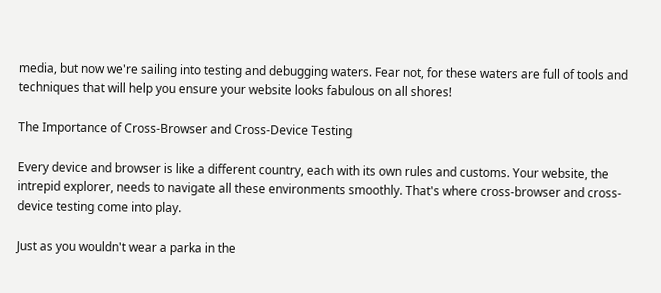media, but now we're sailing into testing and debugging waters. Fear not, for these waters are full of tools and techniques that will help you ensure your website looks fabulous on all shores!

The Importance of Cross-Browser and Cross-Device Testing

Every device and browser is like a different country, each with its own rules and customs. Your website, the intrepid explorer, needs to navigate all these environments smoothly. That's where cross-browser and cross-device testing come into play.

Just as you wouldn't wear a parka in the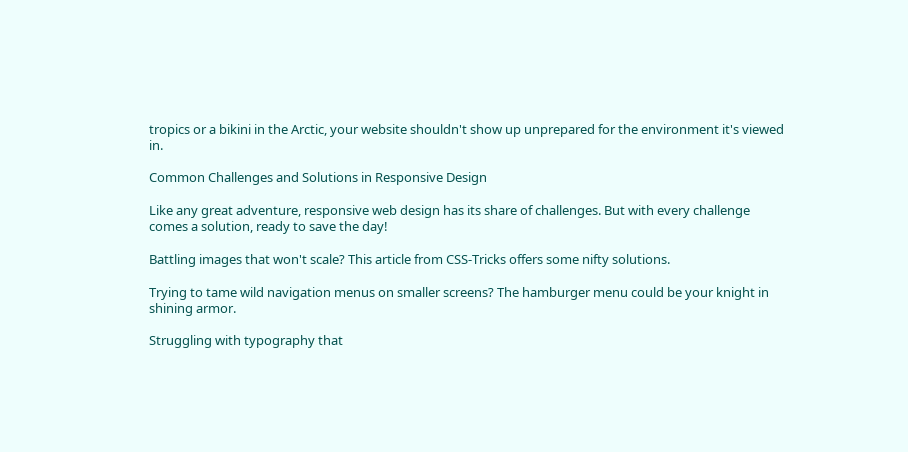tropics or a bikini in the Arctic, your website shouldn't show up unprepared for the environment it's viewed in.

Common Challenges and Solutions in Responsive Design

Like any great adventure, responsive web design has its share of challenges. But with every challenge comes a solution, ready to save the day!

Battling images that won't scale? This article from CSS-Tricks offers some nifty solutions.

Trying to tame wild navigation menus on smaller screens? The hamburger menu could be your knight in shining armor.

Struggling with typography that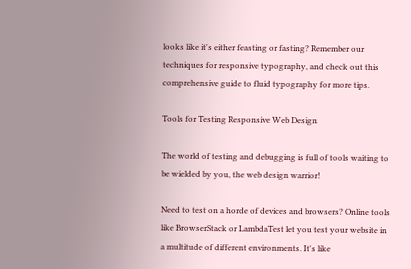looks like it's either feasting or fasting? Remember our techniques for responsive typography, and check out this comprehensive guide to fluid typography for more tips.

Tools for Testing Responsive Web Design

The world of testing and debugging is full of tools waiting to be wielded by you, the web design warrior!

Need to test on a horde of devices and browsers? Online tools like BrowserStack or LambdaTest let you test your website in a multitude of different environments. It's like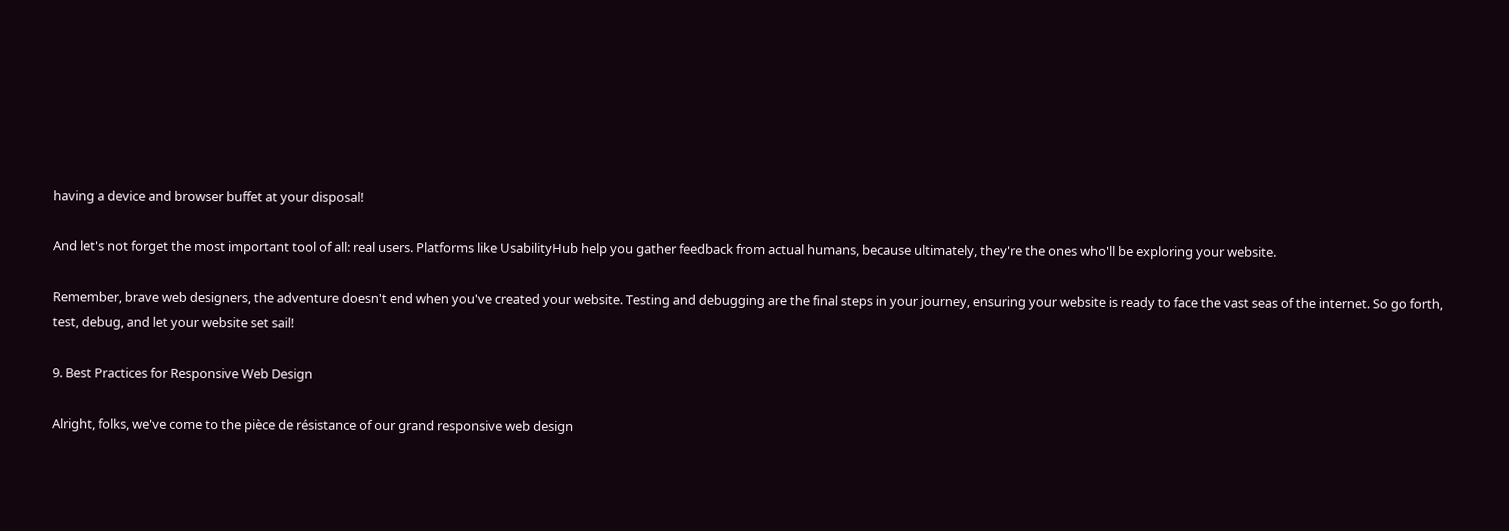having a device and browser buffet at your disposal!

And let's not forget the most important tool of all: real users. Platforms like UsabilityHub help you gather feedback from actual humans, because ultimately, they're the ones who'll be exploring your website.

Remember, brave web designers, the adventure doesn't end when you've created your website. Testing and debugging are the final steps in your journey, ensuring your website is ready to face the vast seas of the internet. So go forth, test, debug, and let your website set sail!

9. Best Practices for Responsive Web Design

Alright, folks, we've come to the pièce de résistance of our grand responsive web design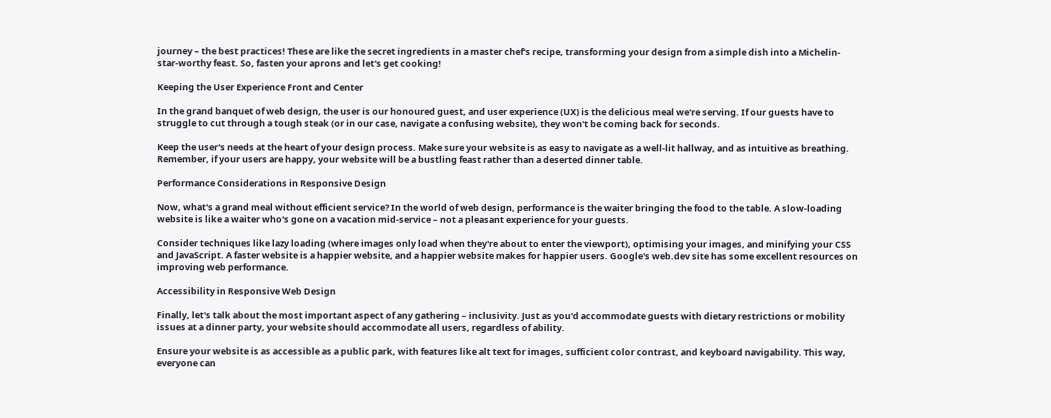journey – the best practices! These are like the secret ingredients in a master chef's recipe, transforming your design from a simple dish into a Michelin-star-worthy feast. So, fasten your aprons and let's get cooking!

Keeping the User Experience Front and Center

In the grand banquet of web design, the user is our honoured guest, and user experience (UX) is the delicious meal we're serving. If our guests have to struggle to cut through a tough steak (or in our case, navigate a confusing website), they won't be coming back for seconds.

Keep the user's needs at the heart of your design process. Make sure your website is as easy to navigate as a well-lit hallway, and as intuitive as breathing. Remember, if your users are happy, your website will be a bustling feast rather than a deserted dinner table.

Performance Considerations in Responsive Design

Now, what's a grand meal without efficient service? In the world of web design, performance is the waiter bringing the food to the table. A slow-loading website is like a waiter who's gone on a vacation mid-service – not a pleasant experience for your guests.

Consider techniques like lazy loading (where images only load when they're about to enter the viewport), optimising your images, and minifying your CSS and JavaScript. A faster website is a happier website, and a happier website makes for happier users. Google's web.dev site has some excellent resources on improving web performance.

Accessibility in Responsive Web Design

Finally, let's talk about the most important aspect of any gathering – inclusivity. Just as you'd accommodate guests with dietary restrictions or mobility issues at a dinner party, your website should accommodate all users, regardless of ability.

Ensure your website is as accessible as a public park, with features like alt text for images, sufficient color contrast, and keyboard navigability. This way, everyone can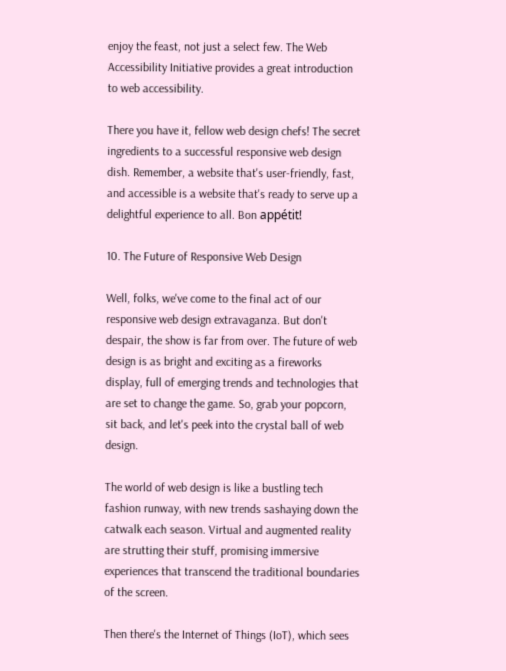enjoy the feast, not just a select few. The Web Accessibility Initiative provides a great introduction to web accessibility.

There you have it, fellow web design chefs! The secret ingredients to a successful responsive web design dish. Remember, a website that's user-friendly, fast, and accessible is a website that's ready to serve up a delightful experience to all. Bon appétit!

10. The Future of Responsive Web Design

Well, folks, we've come to the final act of our responsive web design extravaganza. But don't despair, the show is far from over. The future of web design is as bright and exciting as a fireworks display, full of emerging trends and technologies that are set to change the game. So, grab your popcorn, sit back, and let's peek into the crystal ball of web design.

The world of web design is like a bustling tech fashion runway, with new trends sashaying down the catwalk each season. Virtual and augmented reality are strutting their stuff, promising immersive experiences that transcend the traditional boundaries of the screen.

Then there's the Internet of Things (IoT), which sees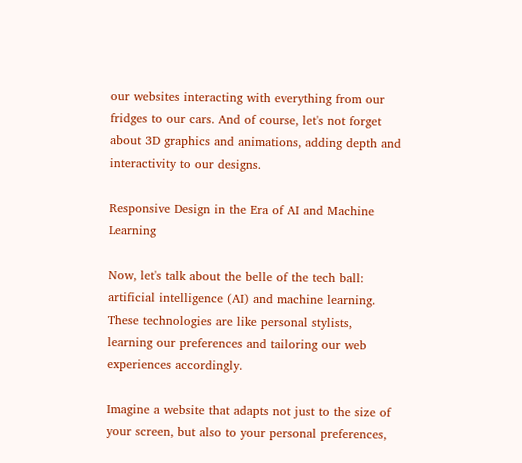our websites interacting with everything from our fridges to our cars. And of course, let's not forget about 3D graphics and animations, adding depth and interactivity to our designs.

Responsive Design in the Era of AI and Machine Learning

Now, let's talk about the belle of the tech ball: artificial intelligence (AI) and machine learning. These technologies are like personal stylists, learning our preferences and tailoring our web experiences accordingly.

Imagine a website that adapts not just to the size of your screen, but also to your personal preferences,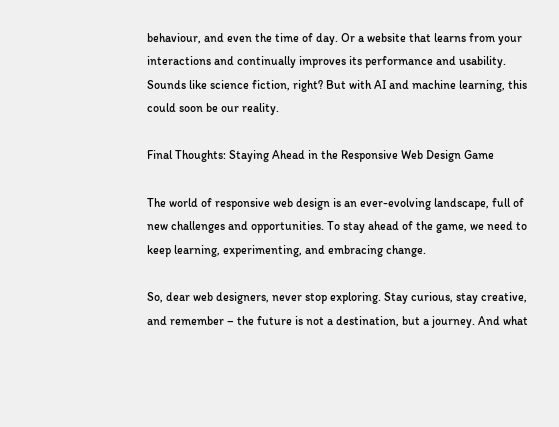behaviour, and even the time of day. Or a website that learns from your interactions and continually improves its performance and usability. Sounds like science fiction, right? But with AI and machine learning, this could soon be our reality.

Final Thoughts: Staying Ahead in the Responsive Web Design Game

The world of responsive web design is an ever-evolving landscape, full of new challenges and opportunities. To stay ahead of the game, we need to keep learning, experimenting, and embracing change.

So, dear web designers, never stop exploring. Stay curious, stay creative, and remember – the future is not a destination, but a journey. And what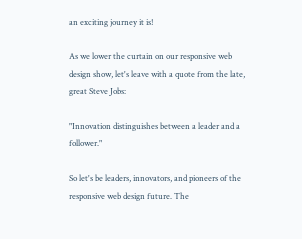an exciting journey it is!

As we lower the curtain on our responsive web design show, let's leave with a quote from the late, great Steve Jobs:

"Innovation distinguishes between a leader and a follower."

So let's be leaders, innovators, and pioneers of the responsive web design future. The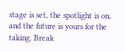stage is set, the spotlight is on, and the future is yours for the taking. Break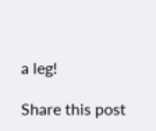a leg!

Share this post